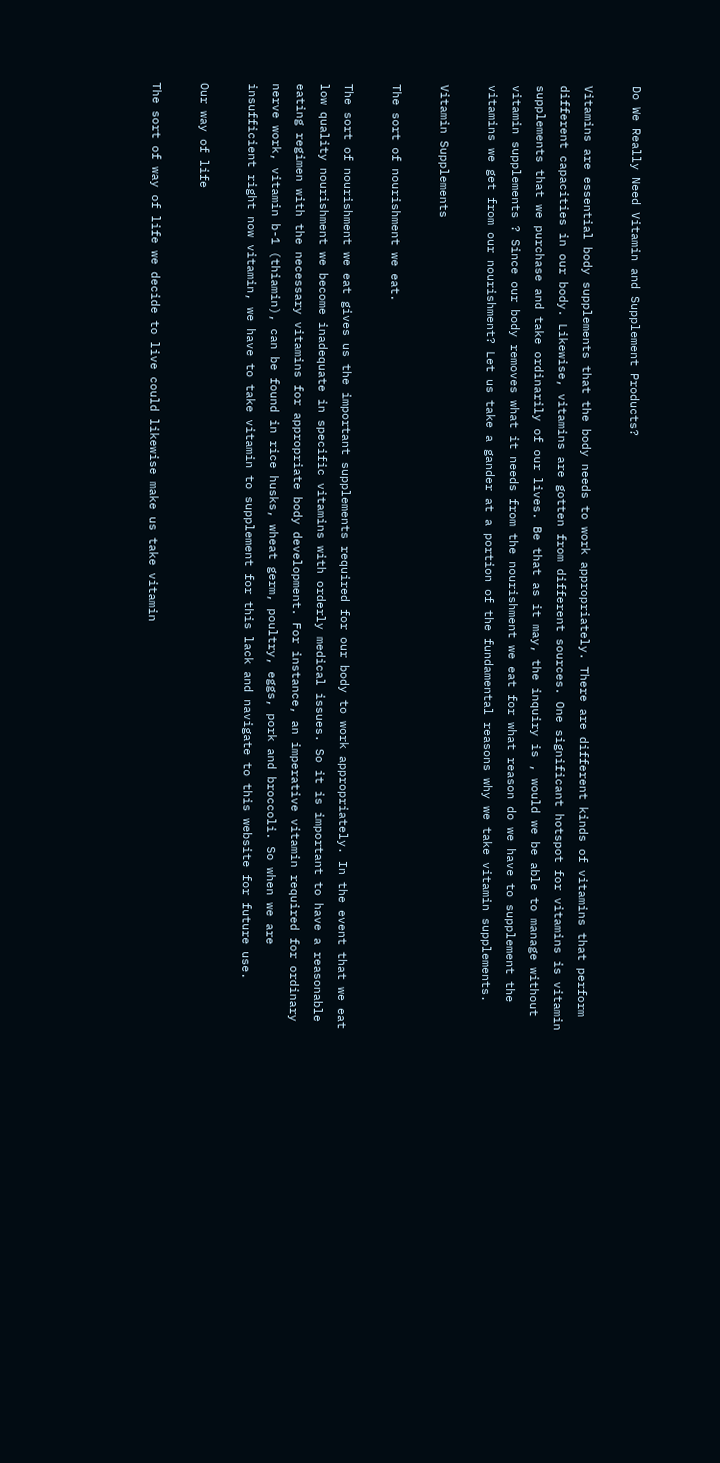Do We Really Need Vitamin and Supplement Products?

Vitamins are essential body supplements that the body needs to work appropriately. There are different kinds of vitamins that perform different capacities in our body. Likewise, vitamins are gotten from different sources. One significant hotspot for vitamins is vitamin supplements that we purchase and take ordinarily of our lives. Be that as it may, the inquiry is , would we be able to manage without vitamin supplements ? Since our body removes what it needs from the nourishment we eat for what reason do we have to supplement the vitamins we get from our nourishment? Let us take a gander at a portion of the fundamental reasons why we take vitamin supplements.

Vitamin Supplements

The sort of nourishment we eat.

The sort of nourishment we eat gives us the important supplements required for our body to work appropriately. In the event that we eat low quality nourishment we become inadequate in specific vitamins with orderly medical issues. So it is important to have a reasonable eating regimen with the necessary vitamins for appropriate body development. For instance, an imperative vitamin required for ordinary nerve work, vitamin b-1 (thiamin), can be found in rice husks, wheat germ, poultry, eggs, pork and broccoli. So when we are insufficient right now vitamin, we have to take vitamin to supplement for this lack and navigate to this website for future use.

Our way of life

The sort of way of life we decide to live could likewise make us take vitamin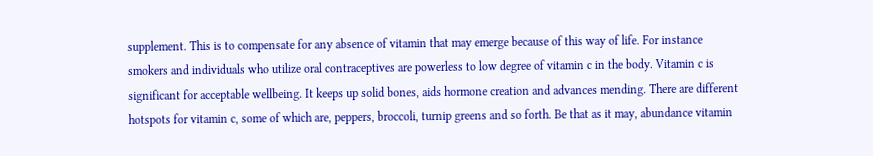supplement. This is to compensate for any absence of vitamin that may emerge because of this way of life. For instance smokers and individuals who utilize oral contraceptives are powerless to low degree of vitamin c in the body. Vitamin c is significant for acceptable wellbeing. It keeps up solid bones, aids hormone creation and advances mending. There are different hotspots for vitamin c, some of which are, peppers, broccoli, turnip greens and so forth. Be that as it may, abundance vitamin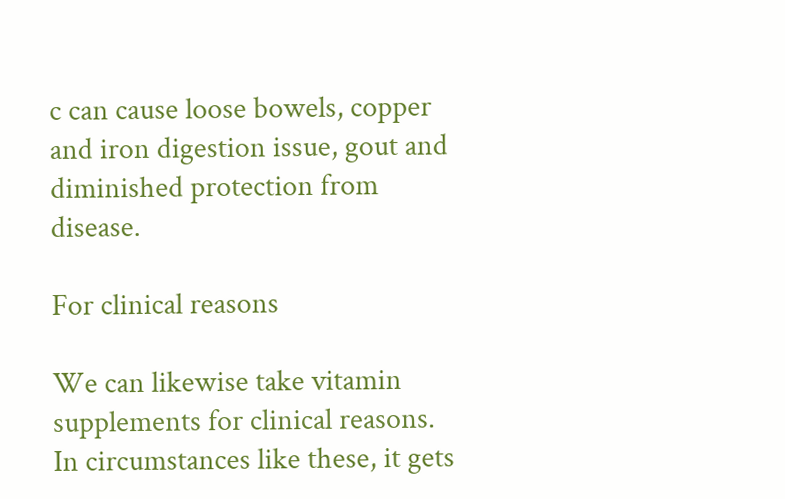c can cause loose bowels, copper and iron digestion issue, gout and diminished protection from disease.

For clinical reasons

We can likewise take vitamin supplements for clinical reasons. In circumstances like these, it gets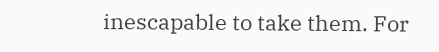inescapable to take them. For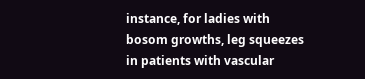instance, for ladies with bosom growths, leg squeezes in patients with vascular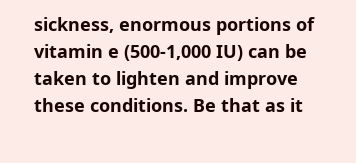sickness, enormous portions of vitamin e (500-1,000 IU) can be taken to lighten and improve these conditions. Be that as it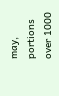may, portions over 1000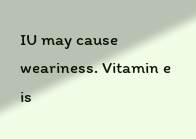IU may cause weariness. Vitamin e is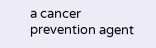a cancer prevention agent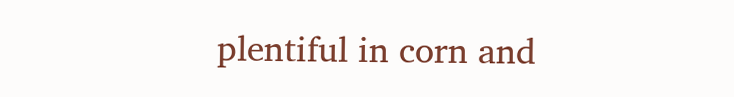plentiful in corn and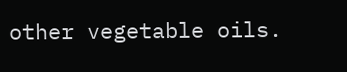other vegetable oils.